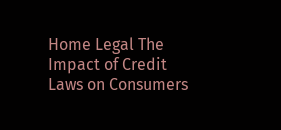Home Legal The Impact of Credit Laws on Consumers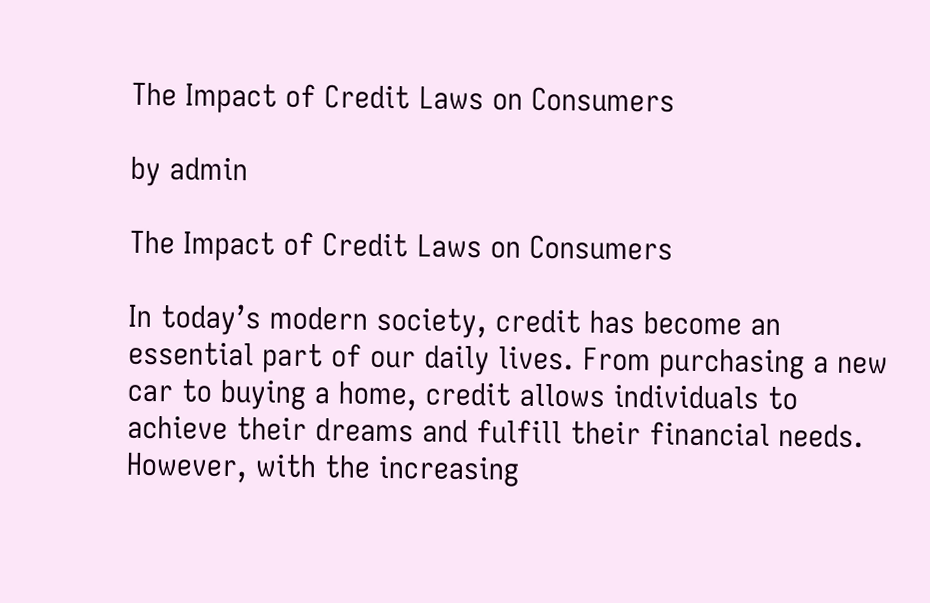The Impact of Credit Laws on Consumers

by admin

The Impact of Credit Laws on Consumers

In today’s modern society, credit has become an essential part of our daily lives. From purchasing a new car to buying a home, credit allows individuals to achieve their dreams and fulfill their financial needs. However, with the increasing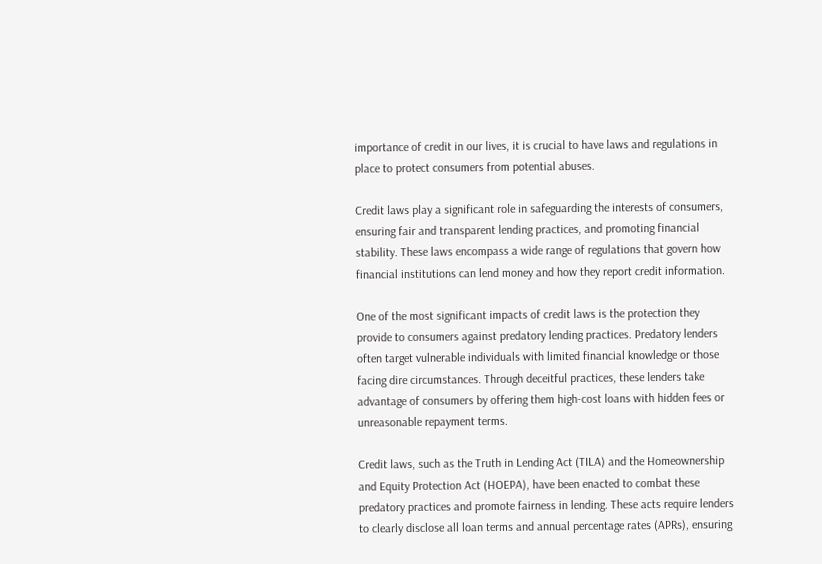importance of credit in our lives, it is crucial to have laws and regulations in place to protect consumers from potential abuses.

Credit laws play a significant role in safeguarding the interests of consumers, ensuring fair and transparent lending practices, and promoting financial stability. These laws encompass a wide range of regulations that govern how financial institutions can lend money and how they report credit information.

One of the most significant impacts of credit laws is the protection they provide to consumers against predatory lending practices. Predatory lenders often target vulnerable individuals with limited financial knowledge or those facing dire circumstances. Through deceitful practices, these lenders take advantage of consumers by offering them high-cost loans with hidden fees or unreasonable repayment terms.

Credit laws, such as the Truth in Lending Act (TILA) and the Homeownership and Equity Protection Act (HOEPA), have been enacted to combat these predatory practices and promote fairness in lending. These acts require lenders to clearly disclose all loan terms and annual percentage rates (APRs), ensuring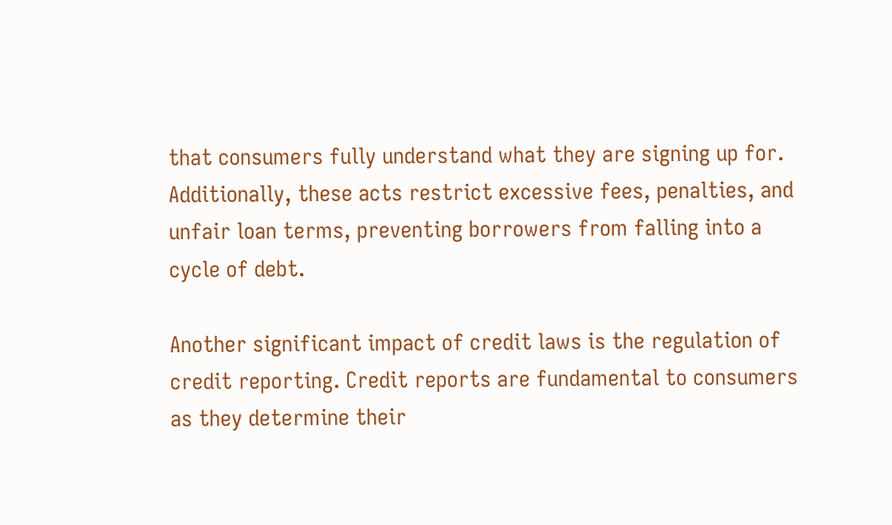that consumers fully understand what they are signing up for. Additionally, these acts restrict excessive fees, penalties, and unfair loan terms, preventing borrowers from falling into a cycle of debt.

Another significant impact of credit laws is the regulation of credit reporting. Credit reports are fundamental to consumers as they determine their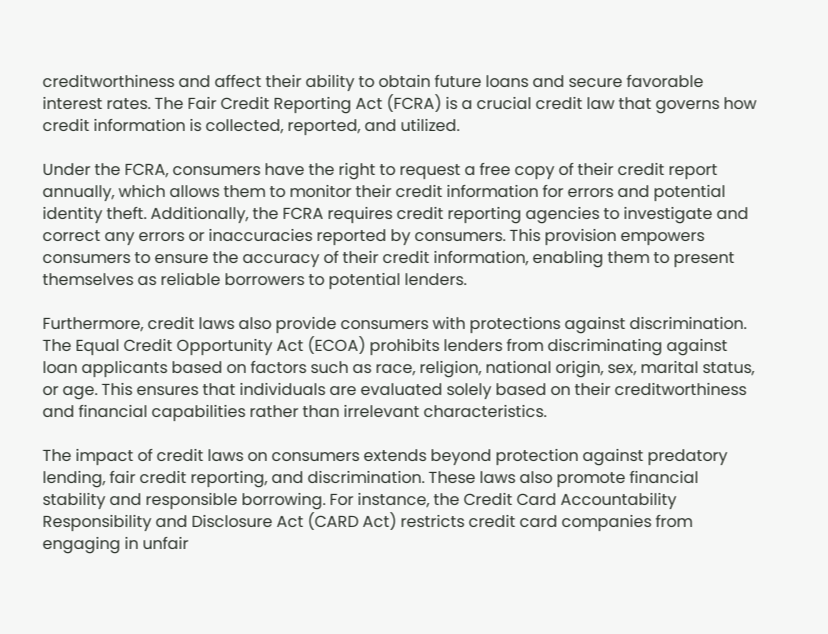creditworthiness and affect their ability to obtain future loans and secure favorable interest rates. The Fair Credit Reporting Act (FCRA) is a crucial credit law that governs how credit information is collected, reported, and utilized.

Under the FCRA, consumers have the right to request a free copy of their credit report annually, which allows them to monitor their credit information for errors and potential identity theft. Additionally, the FCRA requires credit reporting agencies to investigate and correct any errors or inaccuracies reported by consumers. This provision empowers consumers to ensure the accuracy of their credit information, enabling them to present themselves as reliable borrowers to potential lenders.

Furthermore, credit laws also provide consumers with protections against discrimination. The Equal Credit Opportunity Act (ECOA) prohibits lenders from discriminating against loan applicants based on factors such as race, religion, national origin, sex, marital status, or age. This ensures that individuals are evaluated solely based on their creditworthiness and financial capabilities rather than irrelevant characteristics.

The impact of credit laws on consumers extends beyond protection against predatory lending, fair credit reporting, and discrimination. These laws also promote financial stability and responsible borrowing. For instance, the Credit Card Accountability Responsibility and Disclosure Act (CARD Act) restricts credit card companies from engaging in unfair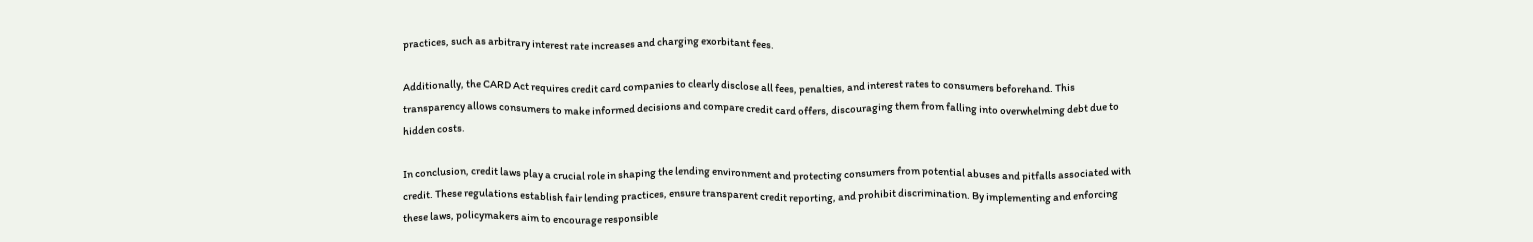practices, such as arbitrary interest rate increases and charging exorbitant fees.

Additionally, the CARD Act requires credit card companies to clearly disclose all fees, penalties, and interest rates to consumers beforehand. This transparency allows consumers to make informed decisions and compare credit card offers, discouraging them from falling into overwhelming debt due to hidden costs.

In conclusion, credit laws play a crucial role in shaping the lending environment and protecting consumers from potential abuses and pitfalls associated with credit. These regulations establish fair lending practices, ensure transparent credit reporting, and prohibit discrimination. By implementing and enforcing these laws, policymakers aim to encourage responsible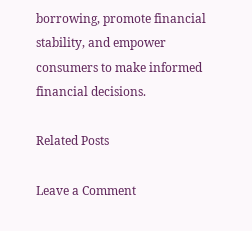borrowing, promote financial stability, and empower consumers to make informed financial decisions.

Related Posts

Leave a Comment